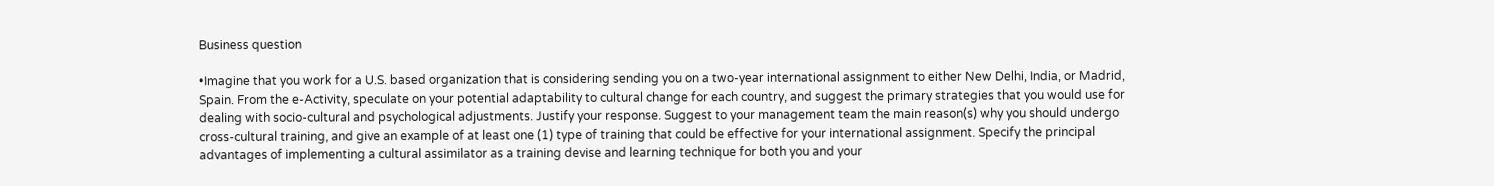Business question

•Imagine that you work for a U.S. based organization that is considering sending you on a two-year international assignment to either New Delhi, India, or Madrid, Spain. From the e-Activity, speculate on your potential adaptability to cultural change for each country, and suggest the primary strategies that you would use for dealing with socio-cultural and psychological adjustments. Justify your response. Suggest to your management team the main reason(s) why you should undergo cross-cultural training, and give an example of at least one (1) type of training that could be effective for your international assignment. Specify the principal advantages of implementing a cultural assimilator as a training devise and learning technique for both you and your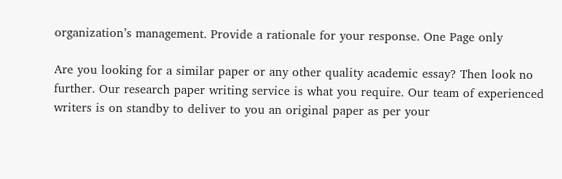organization’s management. Provide a rationale for your response. One Page only

Are you looking for a similar paper or any other quality academic essay? Then look no further. Our research paper writing service is what you require. Our team of experienced writers is on standby to deliver to you an original paper as per your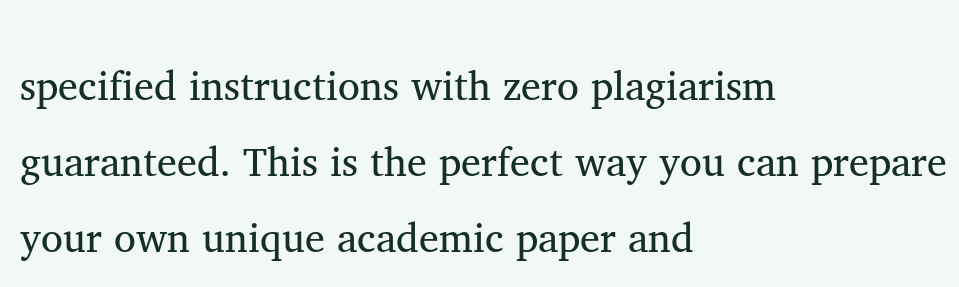specified instructions with zero plagiarism guaranteed. This is the perfect way you can prepare your own unique academic paper and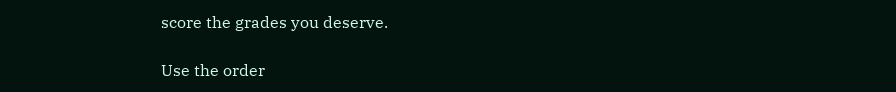score the grades you deserve.

Use the order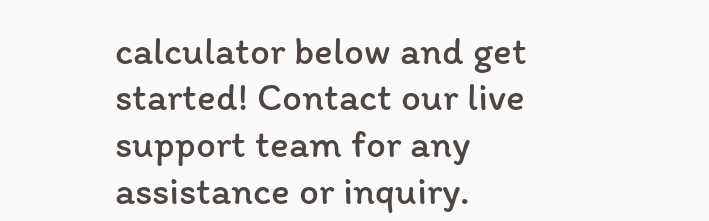calculator below and get started! Contact our live support team for any assistance or inquiry.